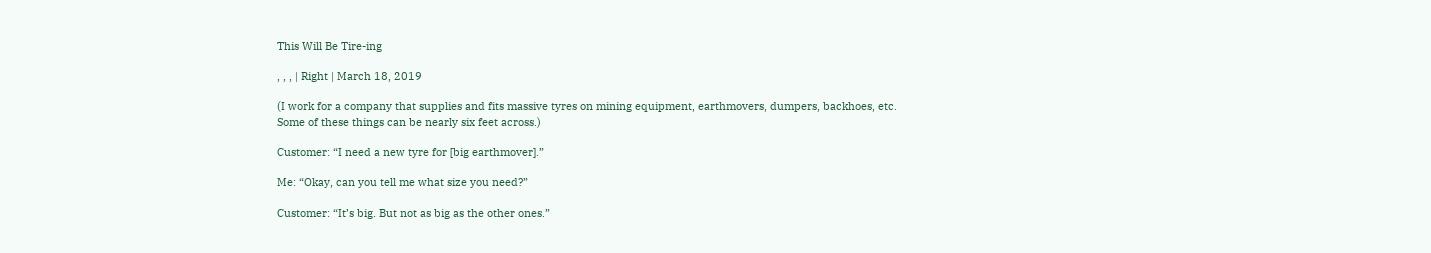This Will Be Tire-ing

, , , | Right | March 18, 2019

(I work for a company that supplies and fits massive tyres on mining equipment, earthmovers, dumpers, backhoes, etc. Some of these things can be nearly six feet across.)

Customer: “I need a new tyre for [big earthmover].”

Me: “Okay, can you tell me what size you need?”

Customer: “It’s big. But not as big as the other ones.”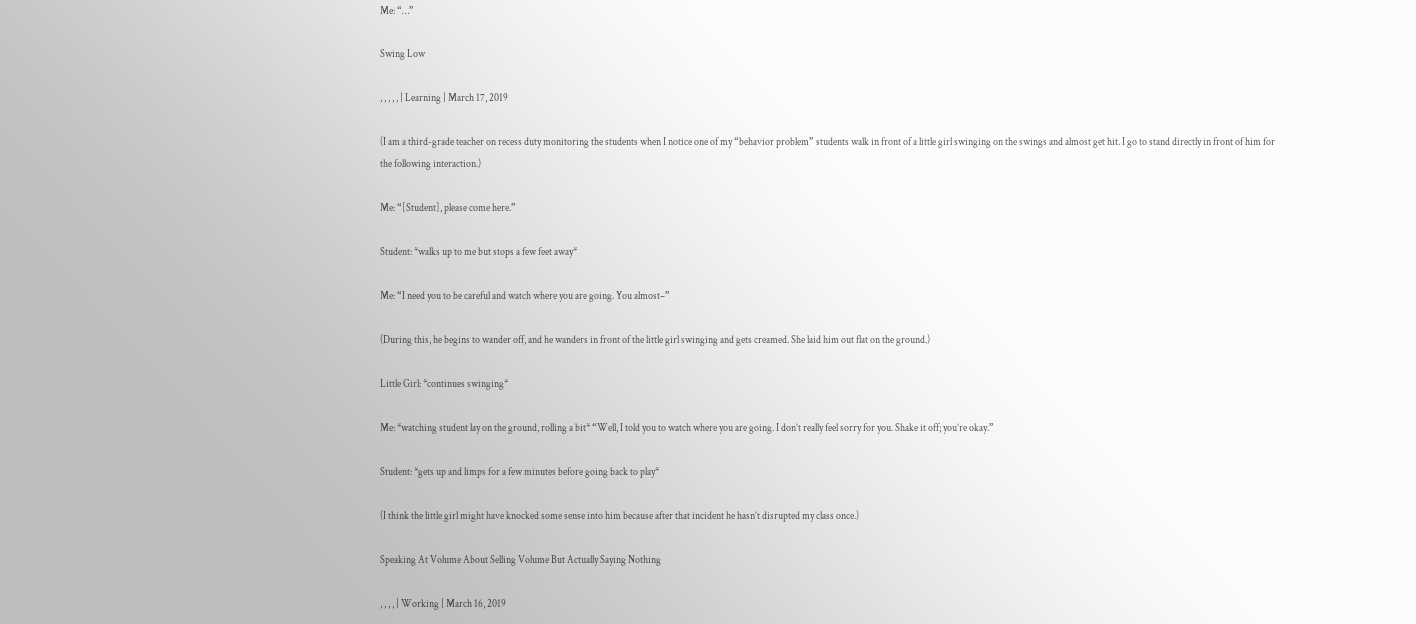Me: “…”

Swing Low

, , , , , | Learning | March 17, 2019

(I am a third-grade teacher on recess duty monitoring the students when I notice one of my “behavior problem” students walk in front of a little girl swinging on the swings and almost get hit. I go to stand directly in front of him for the following interaction.)

Me: “[Student], please come here.”

Student: *walks up to me but stops a few feet away*

Me: “I need you to be careful and watch where you are going. You almost–”

(During this, he begins to wander off, and he wanders in front of the little girl swinging and gets creamed. She laid him out flat on the ground.)

Little Girl: *continues swinging*

Me: *watching student lay on the ground, rolling a bit* “Well, I told you to watch where you are going. I don’t really feel sorry for you. Shake it off; you’re okay.”

Student: *gets up and limps for a few minutes before going back to play*

(I think the little girl might have knocked some sense into him because after that incident he hasn’t disrupted my class once.)

Speaking At Volume About Selling Volume But Actually Saying Nothing

, , , , | Working | March 16, 2019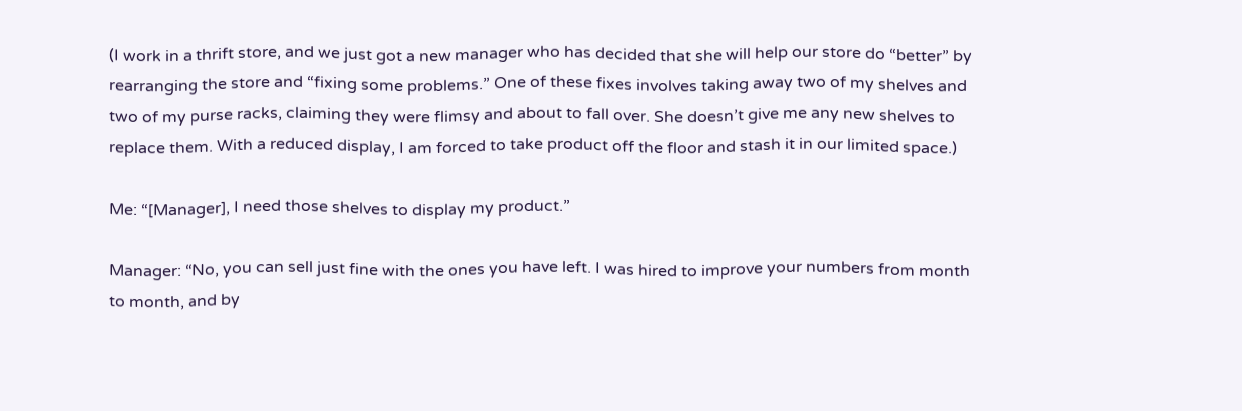(I work in a thrift store, and we just got a new manager who has decided that she will help our store do “better” by rearranging the store and “fixing some problems.” One of these fixes involves taking away two of my shelves and two of my purse racks, claiming they were flimsy and about to fall over. She doesn’t give me any new shelves to replace them. With a reduced display, I am forced to take product off the floor and stash it in our limited space.)

Me: “[Manager], I need those shelves to display my product.”

Manager: “No, you can sell just fine with the ones you have left. I was hired to improve your numbers from month to month, and by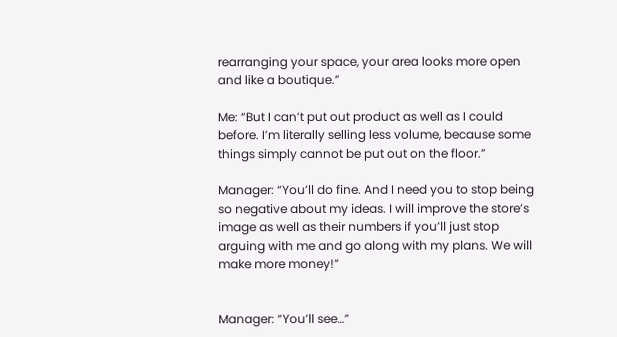rearranging your space, your area looks more open and like a boutique.”

Me: “But I can’t put out product as well as I could before. I’m literally selling less volume, because some things simply cannot be put out on the floor.”

Manager: “You’ll do fine. And I need you to stop being so negative about my ideas. I will improve the store’s image as well as their numbers if you’ll just stop arguing with me and go along with my plans. We will make more money!”


Manager: “You’ll see…”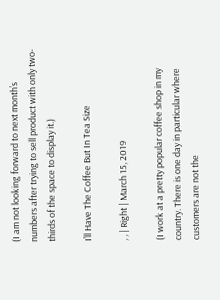(I am not looking forward to next month’s numbers after trying to sell product with only two-thirds of the space to display it.)

I’ll Have The Coffee But In Tea Size

, , | Right | March 15, 2019

(I work at a pretty popular coffee shop in my country. There is one day in particular where customers are not the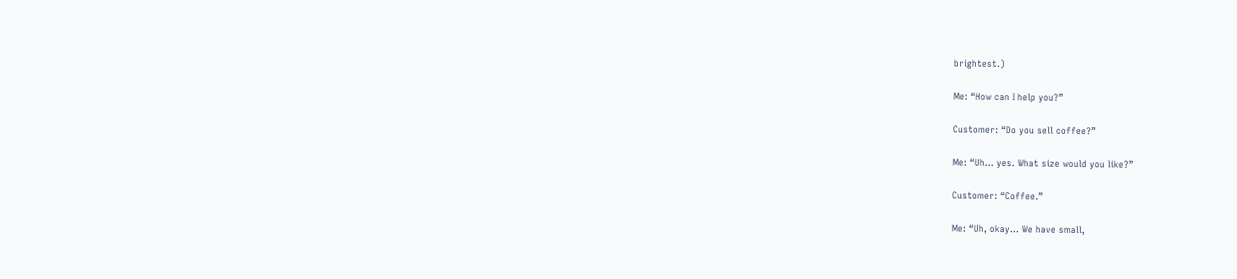brightest.)

Me: “How can I help you?”

Customer: “Do you sell coffee?”

Me: “Uh… yes. What size would you like?”

Customer: “Coffee.”

Me: “Uh, okay… We have small,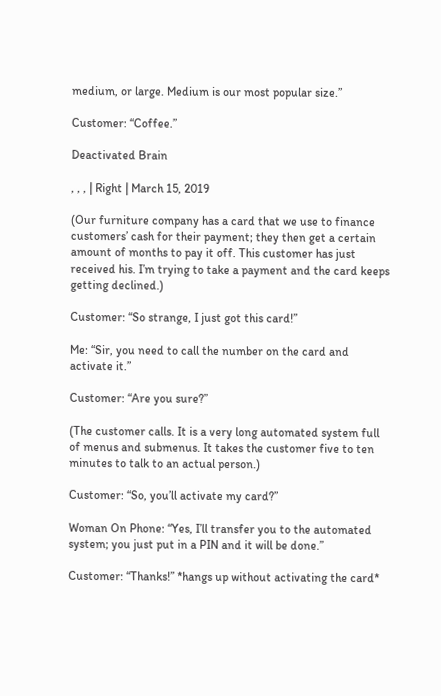medium, or large. Medium is our most popular size.”

Customer: “Coffee.”

Deactivated Brain

, , , | Right | March 15, 2019

(Our furniture company has a card that we use to finance customers’ cash for their payment; they then get a certain amount of months to pay it off. This customer has just received his. I’m trying to take a payment and the card keeps getting declined.)

Customer: “So strange, I just got this card!”

Me: “Sir, you need to call the number on the card and activate it.”

Customer: “Are you sure?”

(The customer calls. It is a very long automated system full of menus and submenus. It takes the customer five to ten minutes to talk to an actual person.)

Customer: “So, you’ll activate my card?”

Woman On Phone: “Yes, I’ll transfer you to the automated system; you just put in a PIN and it will be done.”

Customer: “Thanks!” *hangs up without activating the card*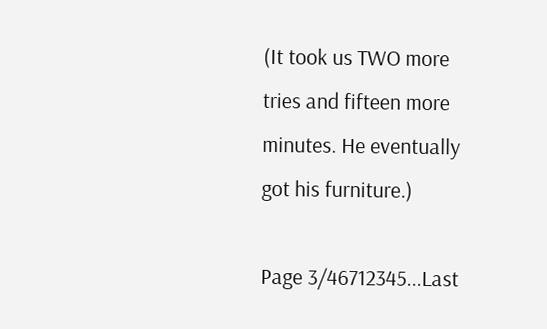(It took us TWO more tries and fifteen more minutes. He eventually got his furniture.)

Page 3/46712345...Last